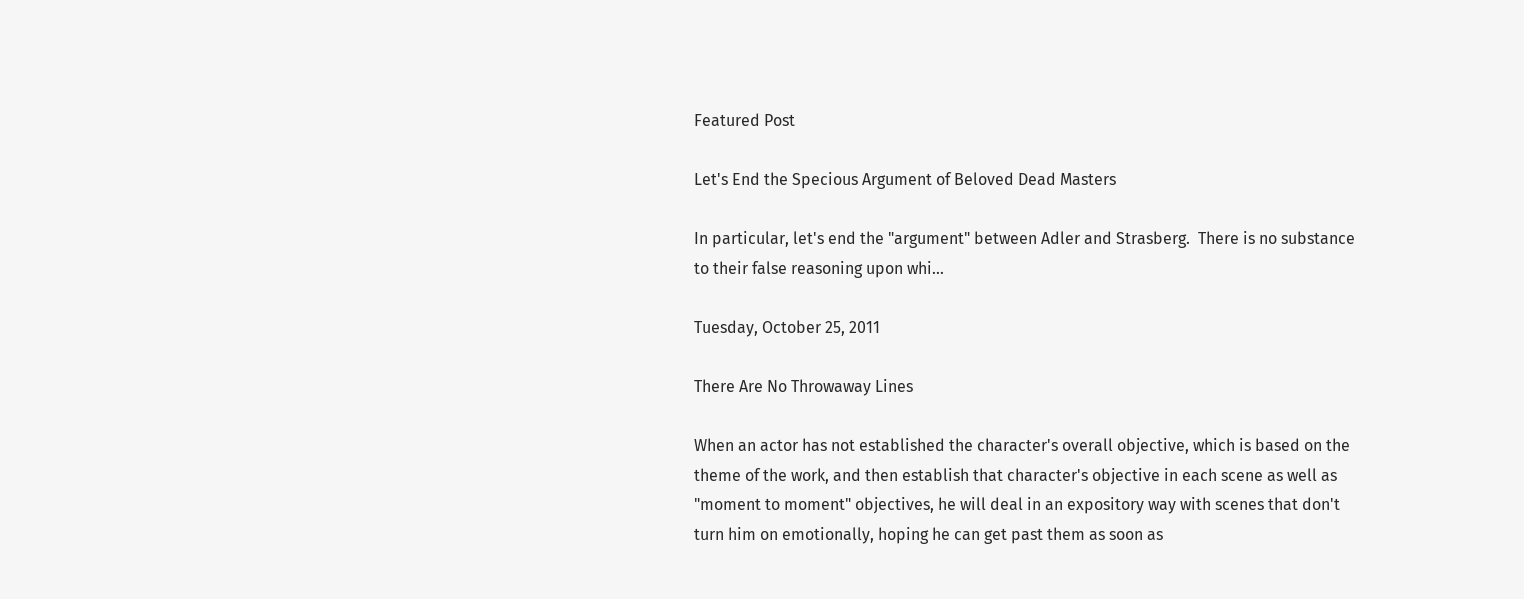Featured Post

Let's End the Specious Argument of Beloved Dead Masters

In particular, let's end the "argument" between Adler and Strasberg.  There is no substance to their false reasoning upon whi...

Tuesday, October 25, 2011

There Are No Throwaway Lines

When an actor has not established the character's overall objective, which is based on the theme of the work, and then establish that character's objective in each scene as well as "moment to moment" objectives, he will deal in an expository way with scenes that don't turn him on emotionally, hoping he can get past them as soon as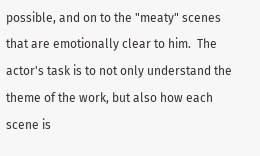possible, and on to the "meaty" scenes that are emotionally clear to him.  The actor's task is to not only understand the theme of the work, but also how each scene is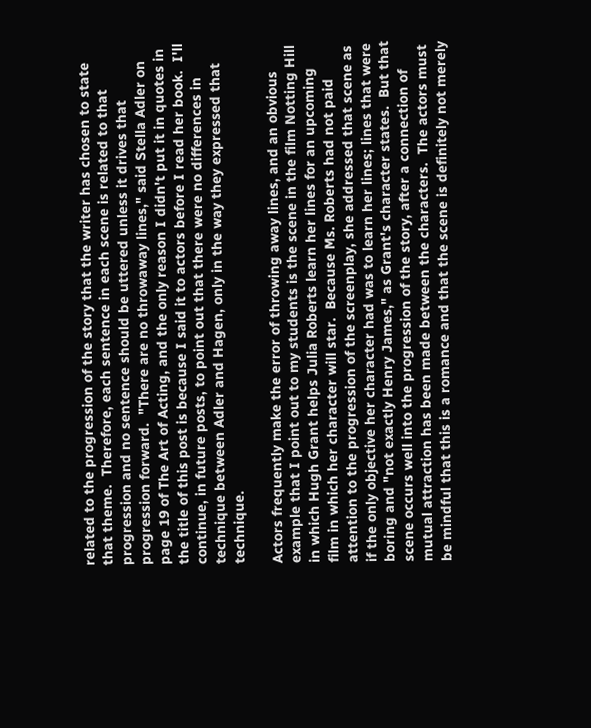related to the progression of the story that the writer has chosen to state that theme.  Therefore, each sentence in each scene is related to that progression and no sentence should be uttered unless it drives that progression forward.  "There are no throwaway lines," said Stella Adler on page 19 of The Art of Acting, and the only reason I didn't put it in quotes in the title of this post is because I said it to actors before I read her book.  I'll continue, in future posts, to point out that there were no differences in technique between Adler and Hagen, only in the way they expressed that technique.

Actors frequently make the error of throwing away lines, and an obvious example that I point out to my students is the scene in the film Notting Hill in which Hugh Grant helps Julia Roberts learn her lines for an upcoming film in which her character will star.  Because Ms. Roberts had not paid attention to the progression of the screenplay, she addressed that scene as if the only objective her character had was to learn her lines; lines that were boring and "not exactly Henry James," as Grant's character states.  But that scene occurs well into the progression of the story, after a connection of mutual attraction has been made between the characters.  The actors must be mindful that this is a romance and that the scene is definitely not merely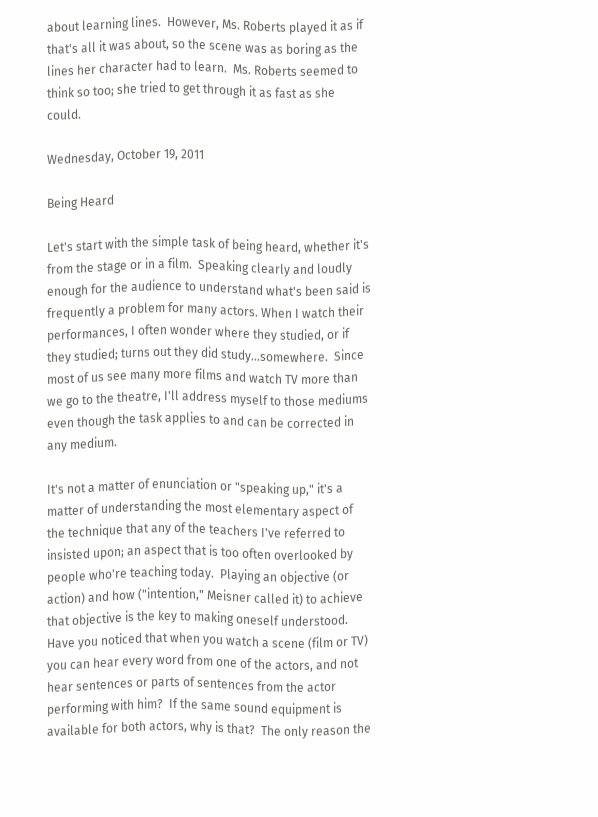about learning lines.  However, Ms. Roberts played it as if that's all it was about, so the scene was as boring as the lines her character had to learn.  Ms. Roberts seemed to think so too; she tried to get through it as fast as she could.

Wednesday, October 19, 2011

Being Heard

Let's start with the simple task of being heard, whether it's from the stage or in a film.  Speaking clearly and loudly enough for the audience to understand what's been said is frequently a problem for many actors. When I watch their performances, I often wonder where they studied, or if they studied; turns out they did study...somewhere.  Since most of us see many more films and watch TV more than we go to the theatre, I'll address myself to those mediums even though the task applies to and can be corrected in any medium.

It's not a matter of enunciation or "speaking up," it's a matter of understanding the most elementary aspect of the technique that any of the teachers I've referred to insisted upon; an aspect that is too often overlooked by people who're teaching today.  Playing an objective (or action) and how ("intention," Meisner called it) to achieve that objective is the key to making oneself understood.  Have you noticed that when you watch a scene (film or TV) you can hear every word from one of the actors, and not hear sentences or parts of sentences from the actor performing with him?  If the same sound equipment is available for both actors, why is that?  The only reason the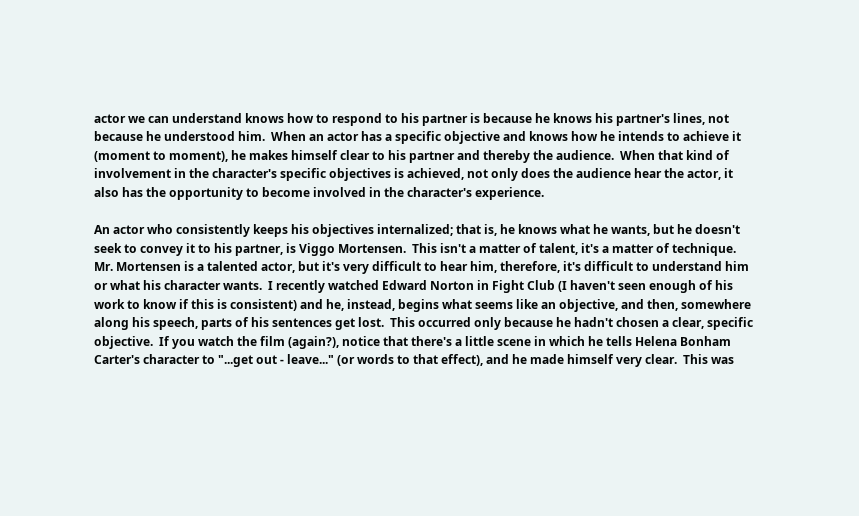actor we can understand knows how to respond to his partner is because he knows his partner's lines, not because he understood him.  When an actor has a specific objective and knows how he intends to achieve it (moment to moment), he makes himself clear to his partner and thereby the audience.  When that kind of involvement in the character's specific objectives is achieved, not only does the audience hear the actor, it also has the opportunity to become involved in the character's experience.

An actor who consistently keeps his objectives internalized; that is, he knows what he wants, but he doesn't seek to convey it to his partner, is Viggo Mortensen.  This isn't a matter of talent, it's a matter of technique.  Mr. Mortensen is a talented actor, but it's very difficult to hear him, therefore, it's difficult to understand him or what his character wants.  I recently watched Edward Norton in Fight Club (I haven't seen enough of his work to know if this is consistent) and he, instead, begins what seems like an objective, and then, somewhere along his speech, parts of his sentences get lost.  This occurred only because he hadn't chosen a clear, specific objective.  If you watch the film (again?), notice that there's a little scene in which he tells Helena Bonham Carter's character to "...get out - leave..." (or words to that effect), and he made himself very clear.  This was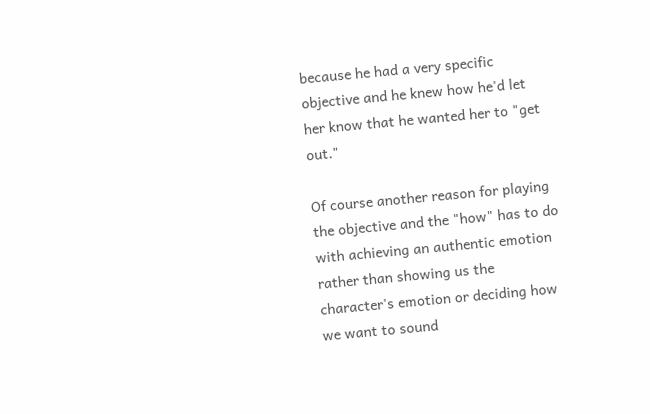because he had a very specific objective and he knew how he'd let her know that he wanted her to "get out."

Of course another reason for playing the objective and the "how" has to do with achieving an authentic emotion rather than showing us the character's emotion or deciding how we want to sound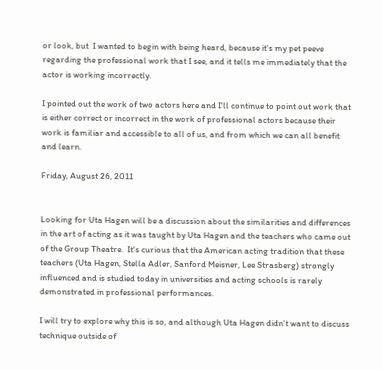or look, but  I wanted to begin with being heard, because it's my pet peeve regarding the professional work that I see, and it tells me immediately that the actor is working incorrectly.

I pointed out the work of two actors here and I'll continue to point out work that is either correct or incorrect in the work of professional actors because their work is familiar and accessible to all of us, and from which we can all benefit and learn.

Friday, August 26, 2011


Looking for Uta Hagen will be a discussion about the similarities and differences in the art of acting as it was taught by Uta Hagen and the teachers who came out of the Group Theatre.  It's curious that the American acting tradition that these teachers (Uta Hagen, Stella Adler, Sanford Meisner, Lee Strasberg) strongly influenced and is studied today in universities and acting schools is rarely demonstrated in professional performances.

I will try to explore why this is so, and although Uta Hagen didn't want to discuss technique outside of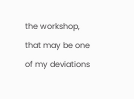the workshop, that may be one of my deviations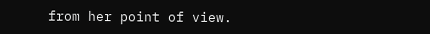from her point of view.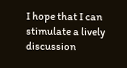I hope that I can stimulate a lively discussion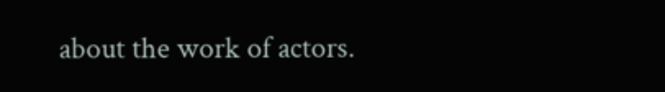about the work of actors.